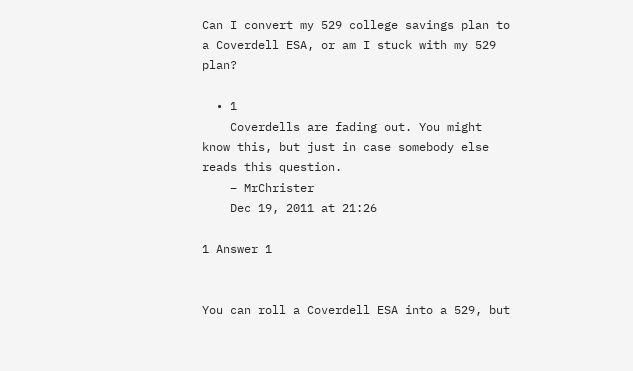Can I convert my 529 college savings plan to a Coverdell ESA, or am I stuck with my 529 plan?

  • 1
    Coverdells are fading out. You might know this, but just in case somebody else reads this question.
    – MrChrister
    Dec 19, 2011 at 21:26

1 Answer 1


You can roll a Coverdell ESA into a 529, but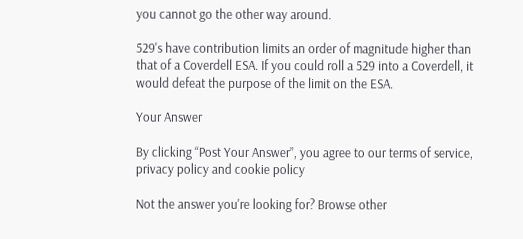you cannot go the other way around.

529's have contribution limits an order of magnitude higher than that of a Coverdell ESA. If you could roll a 529 into a Coverdell, it would defeat the purpose of the limit on the ESA.

Your Answer

By clicking “Post Your Answer”, you agree to our terms of service, privacy policy and cookie policy

Not the answer you're looking for? Browse other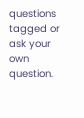questions tagged or ask your own question.